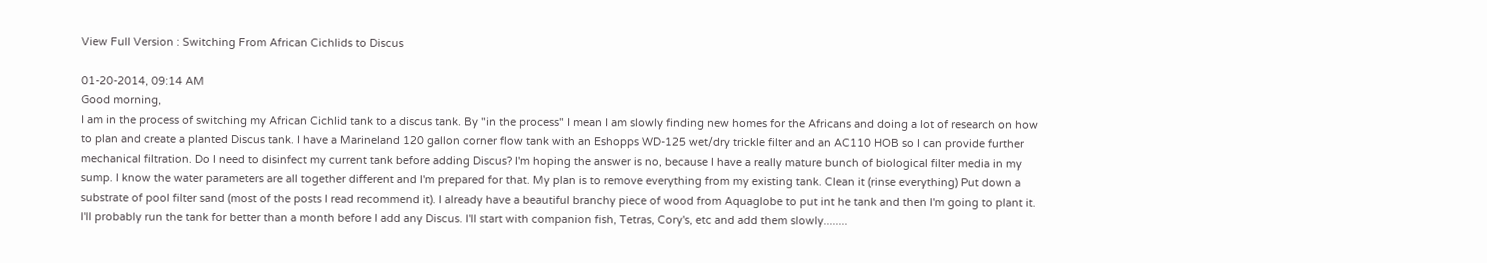View Full Version : Switching From African Cichlids to Discus

01-20-2014, 09:14 AM
Good morning,
I am in the process of switching my African Cichlid tank to a discus tank. By "in the process" I mean I am slowly finding new homes for the Africans and doing a lot of research on how to plan and create a planted Discus tank. I have a Marineland 120 gallon corner flow tank with an Eshopps WD-125 wet/dry trickle filter and an AC110 HOB so I can provide further mechanical filtration. Do I need to disinfect my current tank before adding Discus? I'm hoping the answer is no, because I have a really mature bunch of biological filter media in my sump. I know the water parameters are all together different and I'm prepared for that. My plan is to remove everything from my existing tank. Clean it (rinse everything) Put down a substrate of pool filter sand (most of the posts I read recommend it). I already have a beautiful branchy piece of wood from Aquaglobe to put int he tank and then I'm going to plant it. I'll probably run the tank for better than a month before I add any Discus. I'll start with companion fish, Tetras, Cory's, etc and add them slowly........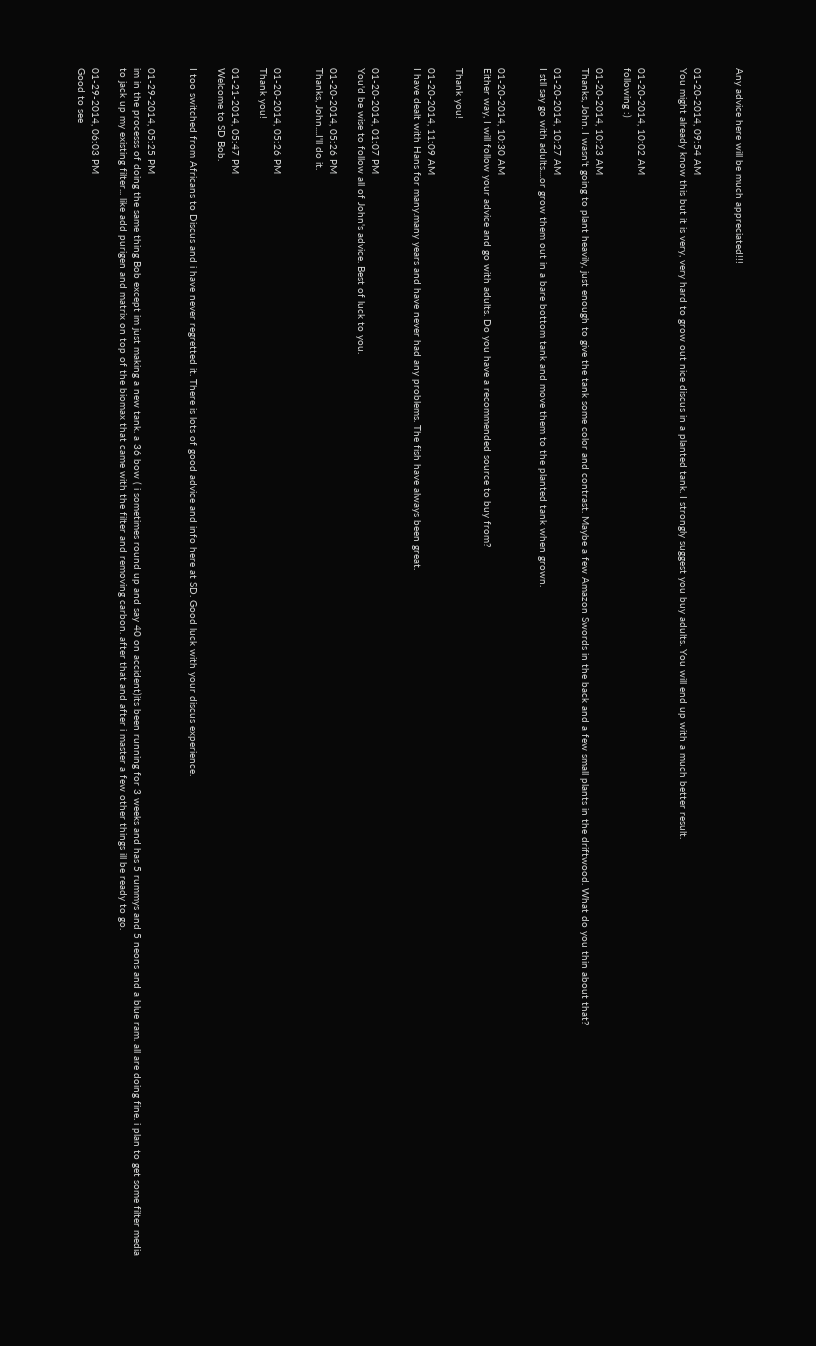Any advice here will be much appreciated!!!


01-20-2014, 09:54 AM
You might already know this but it is very, very hard to grow out nice discus in a planted tank. I strongly suggest you buy adults. You will end up with a much better result.


01-20-2014, 10:02 AM
following :)

01-20-2014, 10:23 AM
Thanks, John. I wasn't going to plant heavily, just enough to give the tank some color and contrast. Maybe a few Amazon Swords in the back and a few small plants in the driftwood. What do you thin about that?

01-20-2014, 10:27 AM
I stll say go with adults....or grow them out in a bare bottom tank and move them to the planted tank when grown.


01-20-2014, 10:30 AM
Either way, I will follow your advice and go with adults. Do you have a recommended source to buy from?

Thank you!

01-20-2014, 11:09 AM
I have dealt with Hans for many.many years and have never had any problems. The fish have always been great.


01-20-2014, 01:07 PM
You'd be wise to follow all of John's advice. Best of luck to you.

01-20-2014, 05:26 PM
Thanks, John....I'll do it.


01-20-2014, 05:26 PM
Thank you!

01-21-2014, 05:47 PM
Welcome to SD Bob.

I too switched from Africans to Discus and i have never regretted it. There is lots of good advice and info here at SD. Good luck with your discus experience.


01-29-2014, 05:25 PM
im in the processs of doing the same thing Bob except im just making a new tank. a 36 bow ( i sometimes round up and say 40 on accident)its been running for 3 weeks and has 5 rummys and 5 neons and a blue ram. all are doing fine. i plan to get some filter media to jack up my existing filter... like add purigen and matrix on top of the biomax that came with the filter and removing carbon. after that and after i master a few other things ill be ready to go.

01-29-2014, 06:03 PM
Good to see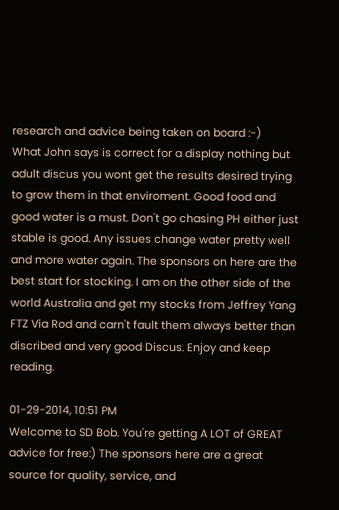research and advice being taken on board :-)
What John says is correct for a display nothing but adult discus you wont get the results desired trying to grow them in that enviroment. Good food and good water is a must. Don't go chasing PH either just stable is good. Any issues change water pretty well and more water again. The sponsors on here are the best start for stocking. I am on the other side of the world Australia and get my stocks from Jeffrey Yang FTZ Via Rod and carn't fault them always better than discribed and very good Discus. Enjoy and keep reading.

01-29-2014, 10:51 PM
Welcome to SD Bob. You're getting A LOT of GREAT advice for free:) The sponsors here are a great source for quality, service, and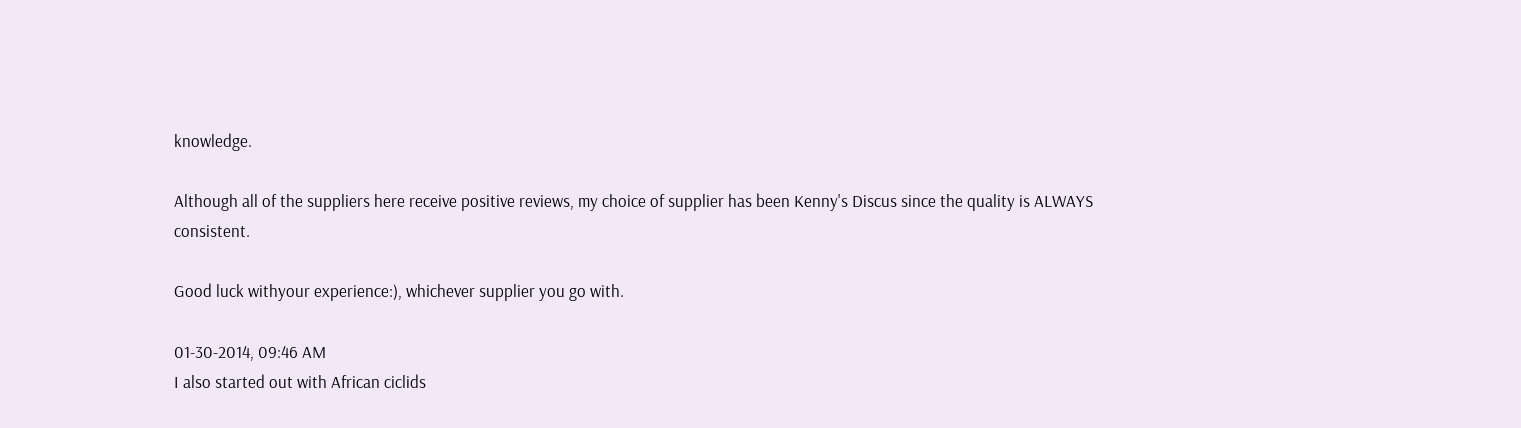knowledge.

Although all of the suppliers here receive positive reviews, my choice of supplier has been Kenny's Discus since the quality is ALWAYS consistent.

Good luck withyour experience:), whichever supplier you go with.

01-30-2014, 09:46 AM
I also started out with African ciclids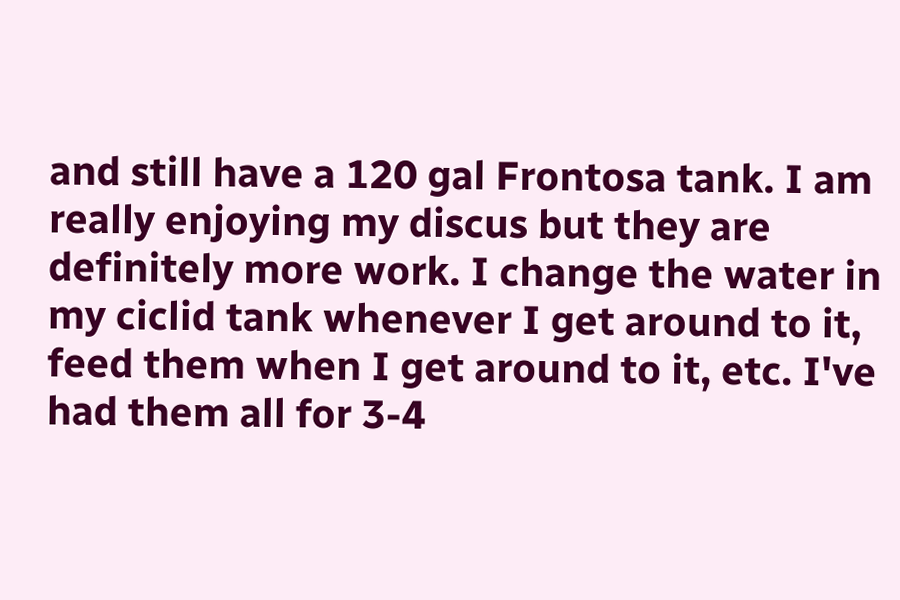and still have a 120 gal Frontosa tank. I am really enjoying my discus but they are definitely more work. I change the water in my ciclid tank whenever I get around to it, feed them when I get around to it, etc. I've had them all for 3-4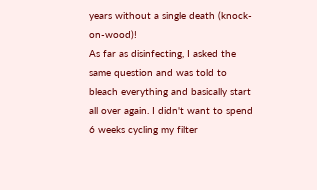years without a single death (knock-on-wood)!
As far as disinfecting, I asked the same question and was told to bleach everything and basically start all over again. I didn't want to spend 6 weeks cycling my filter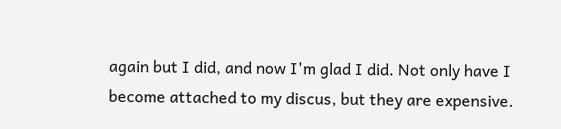again but I did, and now I'm glad I did. Not only have I become attached to my discus, but they are expensive.